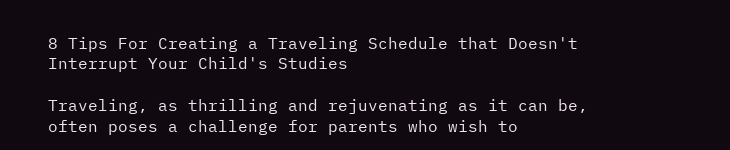8 Tips For Creating a Traveling Schedule that Doesn't Interrupt Your Child's Studies

Traveling, as thrilling and rejuvenating as it can be, often poses a challenge for parents who wish to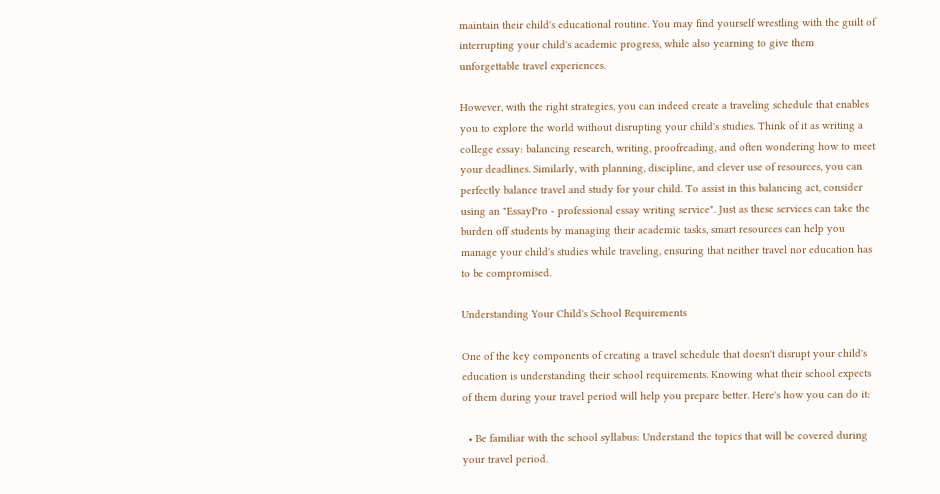maintain their child's educational routine. You may find yourself wrestling with the guilt of interrupting your child's academic progress, while also yearning to give them unforgettable travel experiences.

However, with the right strategies, you can indeed create a traveling schedule that enables you to explore the world without disrupting your child's studies. Think of it as writing a college essay: balancing research, writing, proofreading, and often wondering how to meet your deadlines. Similarly, with planning, discipline, and clever use of resources, you can perfectly balance travel and study for your child. To assist in this balancing act, consider using an "EssayPro - professional essay writing service". Just as these services can take the burden off students by managing their academic tasks, smart resources can help you manage your child's studies while traveling, ensuring that neither travel nor education has to be compromised.

Understanding Your Child's School Requirements

One of the key components of creating a travel schedule that doesn't disrupt your child's education is understanding their school requirements. Knowing what their school expects of them during your travel period will help you prepare better. Here's how you can do it:

  • Be familiar with the school syllabus: Understand the topics that will be covered during your travel period.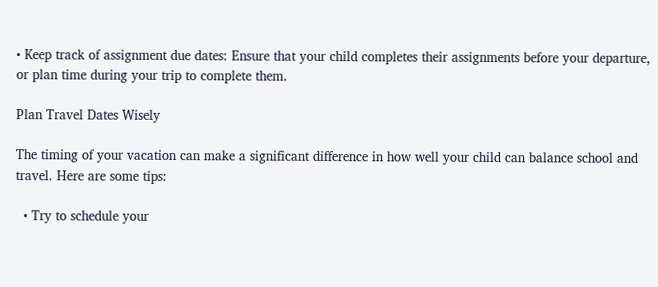• Keep track of assignment due dates: Ensure that your child completes their assignments before your departure, or plan time during your trip to complete them.

Plan Travel Dates Wisely

The timing of your vacation can make a significant difference in how well your child can balance school and travel. Here are some tips:

  • Try to schedule your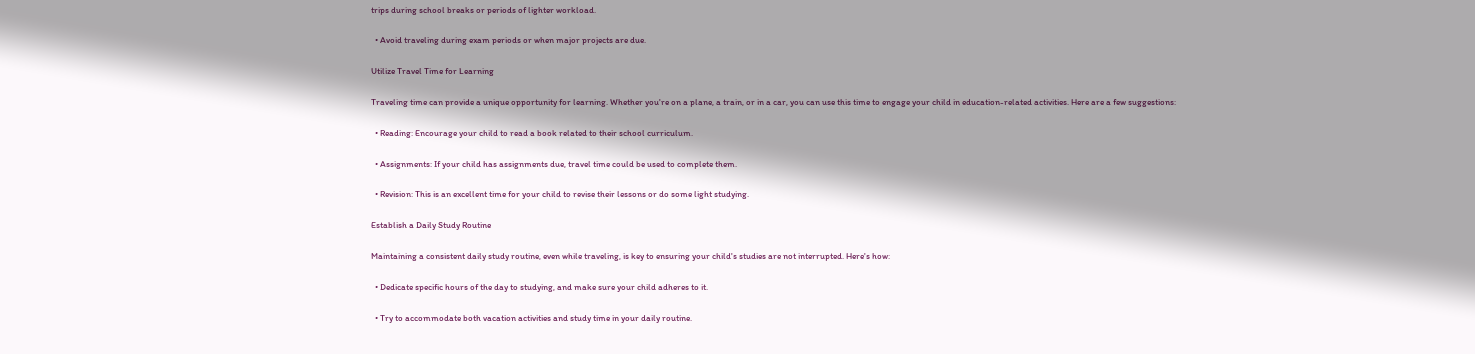trips during school breaks or periods of lighter workload.

  • Avoid traveling during exam periods or when major projects are due.

Utilize Travel Time for Learning

Traveling time can provide a unique opportunity for learning. Whether you're on a plane, a train, or in a car, you can use this time to engage your child in education-related activities. Here are a few suggestions:

  • Reading: Encourage your child to read a book related to their school curriculum.

  • Assignments: If your child has assignments due, travel time could be used to complete them.

  • Revision: This is an excellent time for your child to revise their lessons or do some light studying.

Establish a Daily Study Routine

Maintaining a consistent daily study routine, even while traveling, is key to ensuring your child's studies are not interrupted. Here's how:

  • Dedicate specific hours of the day to studying, and make sure your child adheres to it.

  • Try to accommodate both vacation activities and study time in your daily routine.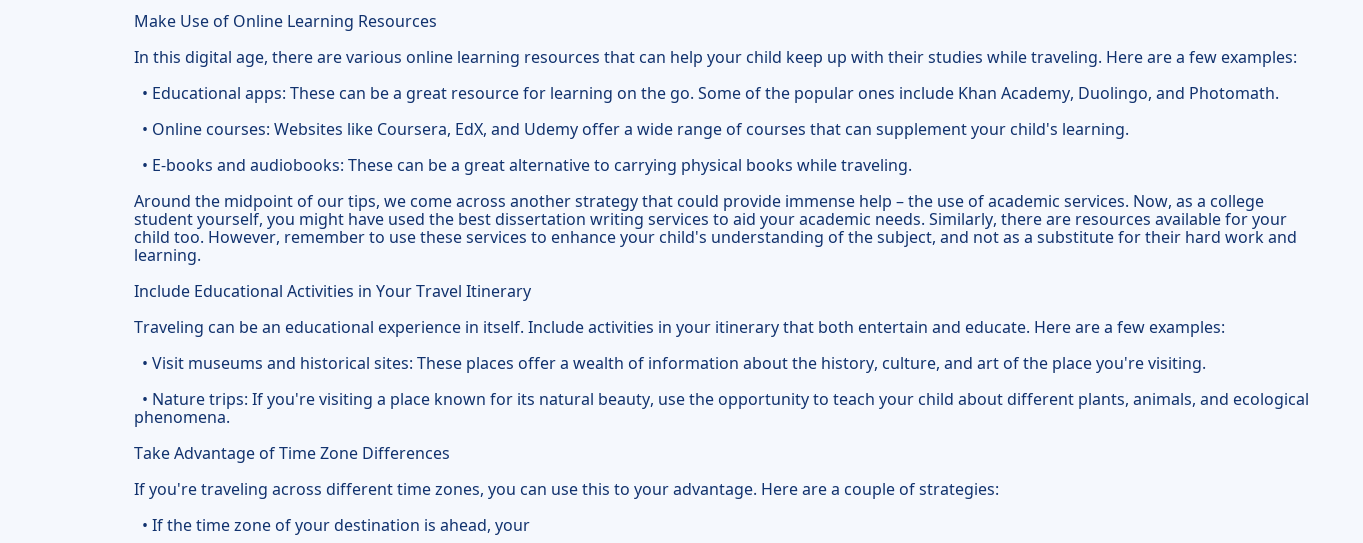Make Use of Online Learning Resources

In this digital age, there are various online learning resources that can help your child keep up with their studies while traveling. Here are a few examples:

  • Educational apps: These can be a great resource for learning on the go. Some of the popular ones include Khan Academy, Duolingo, and Photomath.

  • Online courses: Websites like Coursera, EdX, and Udemy offer a wide range of courses that can supplement your child's learning.

  • E-books and audiobooks: These can be a great alternative to carrying physical books while traveling.

Around the midpoint of our tips, we come across another strategy that could provide immense help – the use of academic services. Now, as a college student yourself, you might have used the best dissertation writing services to aid your academic needs. Similarly, there are resources available for your child too. However, remember to use these services to enhance your child's understanding of the subject, and not as a substitute for their hard work and learning.

Include Educational Activities in Your Travel Itinerary

Traveling can be an educational experience in itself. Include activities in your itinerary that both entertain and educate. Here are a few examples:

  • Visit museums and historical sites: These places offer a wealth of information about the history, culture, and art of the place you're visiting.

  • Nature trips: If you're visiting a place known for its natural beauty, use the opportunity to teach your child about different plants, animals, and ecological phenomena.

Take Advantage of Time Zone Differences

If you're traveling across different time zones, you can use this to your advantage. Here are a couple of strategies:

  • If the time zone of your destination is ahead, your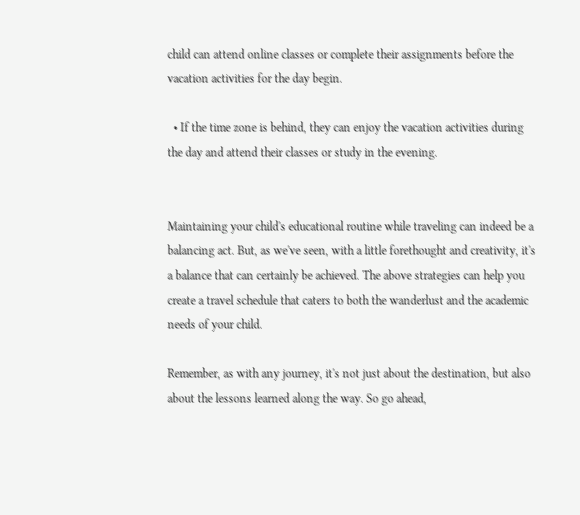child can attend online classes or complete their assignments before the vacation activities for the day begin.

  • If the time zone is behind, they can enjoy the vacation activities during the day and attend their classes or study in the evening.


Maintaining your child's educational routine while traveling can indeed be a balancing act. But, as we've seen, with a little forethought and creativity, it's a balance that can certainly be achieved. The above strategies can help you create a travel schedule that caters to both the wanderlust and the academic needs of your child.

Remember, as with any journey, it's not just about the destination, but also about the lessons learned along the way. So go ahead,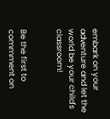embark on your adventure and let the world be your child's classroom!


Be the first to commment on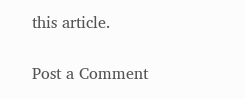this article.

Post a Comment